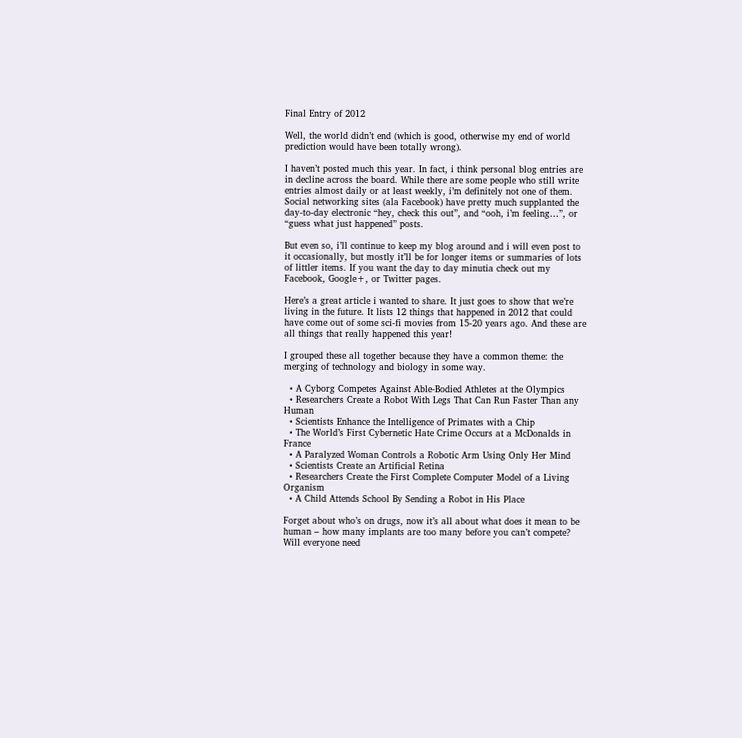Final Entry of 2012

Well, the world didn’t end (which is good, otherwise my end of world prediction would have been totally wrong).

I haven’t posted much this year. In fact, i think personal blog entries are in decline across the board. While there are some people who still write entries almost daily or at least weekly, i’m definitely not one of them. Social networking sites (ala Facebook) have pretty much supplanted the day-to-day electronic “hey, check this out”, and “ooh, i’m feeling…”, or “guess what just happened” posts.

But even so, i’ll continue to keep my blog around and i will even post to it occasionally, but mostly it’ll be for longer items or summaries of lots of littler items. If you want the day to day minutia check out my Facebook, Google+, or Twitter pages.

Here’s a great article i wanted to share. It just goes to show that we’re living in the future. It lists 12 things that happened in 2012 that could have come out of some sci-fi movies from 15-20 years ago. And these are all things that really happened this year!

I grouped these all together because they have a common theme: the merging of technology and biology in some way.

  • A Cyborg Competes Against Able-Bodied Athletes at the Olympics
  • Researchers Create a Robot With Legs That Can Run Faster Than any Human
  • Scientists Enhance the Intelligence of Primates with a Chip
  • The World’s First Cybernetic Hate Crime Occurs at a McDonalds in France
  • A Paralyzed Woman Controls a Robotic Arm Using Only Her Mind
  • Scientists Create an Artificial Retina
  • Researchers Create the First Complete Computer Model of a Living Organism
  • A Child Attends School By Sending a Robot in His Place

Forget about who’s on drugs, now it’s all about what does it mean to be human – how many implants are too many before you can’t compete? Will everyone need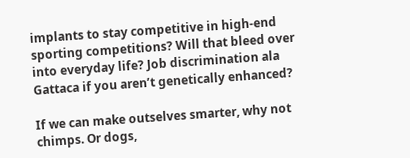implants to stay competitive in high-end sporting competitions? Will that bleed over into everyday life? Job discrimination ala Gattaca if you aren’t genetically enhanced?

If we can make outselves smarter, why not chimps. Or dogs,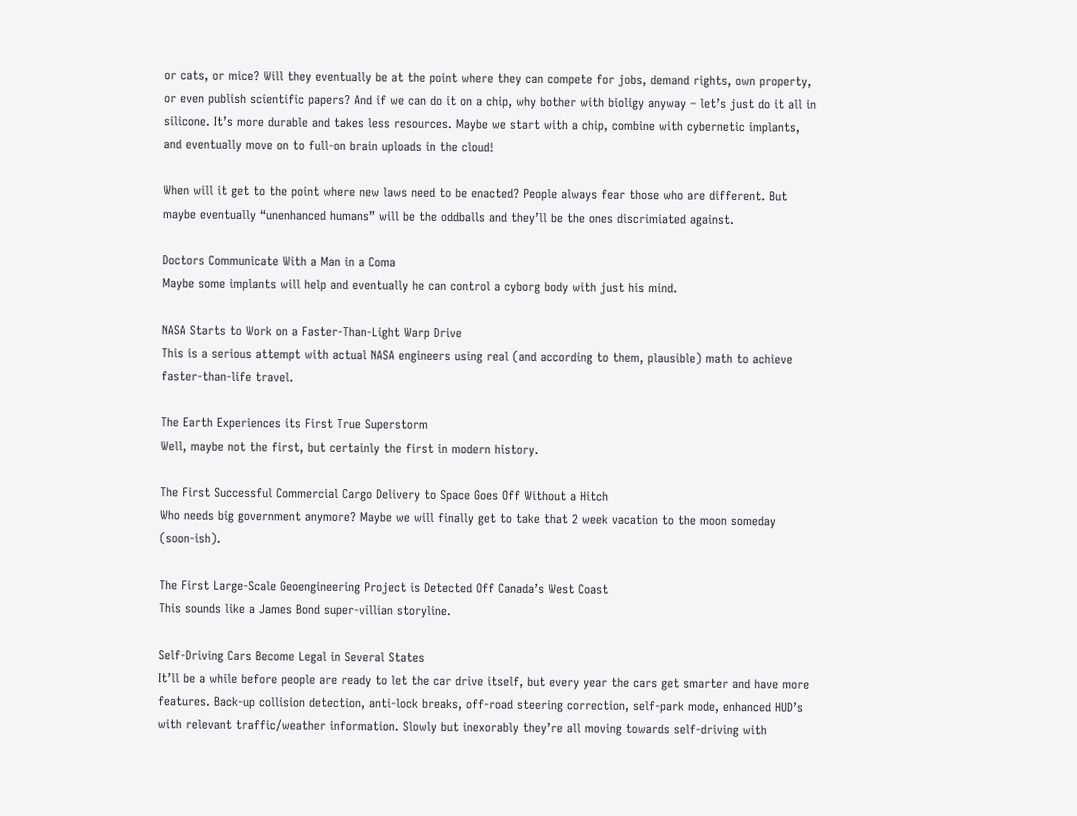or cats, or mice? Will they eventually be at the point where they can compete for jobs, demand rights, own property, or even publish scientific papers? And if we can do it on a chip, why bother with bioligy anyway – let’s just do it all in silicone. It’s more durable and takes less resources. Maybe we start with a chip, combine with cybernetic implants, and eventually move on to full-on brain uploads in the cloud!

When will it get to the point where new laws need to be enacted? People always fear those who are different. But maybe eventually “unenhanced humans” will be the oddballs and they’ll be the ones discrimiated against.

Doctors Communicate With a Man in a Coma
Maybe some implants will help and eventually he can control a cyborg body with just his mind.

NASA Starts to Work on a Faster-Than-Light Warp Drive
This is a serious attempt with actual NASA engineers using real (and according to them, plausible) math to achieve faster-than-life travel.

The Earth Experiences its First True Superstorm
Well, maybe not the first, but certainly the first in modern history.

The First Successful Commercial Cargo Delivery to Space Goes Off Without a Hitch
Who needs big government anymore? Maybe we will finally get to take that 2 week vacation to the moon someday (soon-ish).

The First Large-Scale Geoengineering Project is Detected Off Canada’s West Coast
This sounds like a James Bond super-villian storyline.

Self-Driving Cars Become Legal in Several States
It’ll be a while before people are ready to let the car drive itself, but every year the cars get smarter and have more features. Back-up collision detection, anti-lock breaks, off-road steering correction, self-park mode, enhanced HUD’s with relevant traffic/weather information. Slowly but inexorably they’re all moving towards self-driving with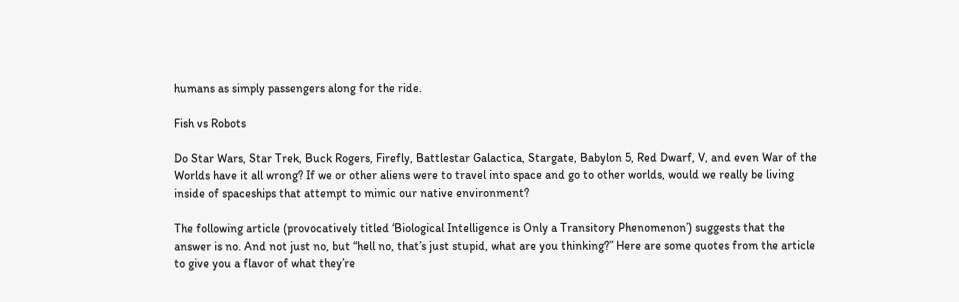humans as simply passengers along for the ride.

Fish vs Robots

Do Star Wars, Star Trek, Buck Rogers, Firefly, Battlestar Galactica, Stargate, Babylon 5, Red Dwarf, V, and even War of the Worlds have it all wrong? If we or other aliens were to travel into space and go to other worlds, would we really be living inside of spaceships that attempt to mimic our native environment?

The following article (provocatively titled ‘Biological Intelligence is Only a Transitory Phenomenon’) suggests that the answer is no. And not just no, but “hell no, that’s just stupid, what are you thinking?” Here are some quotes from the article to give you a flavor of what they’re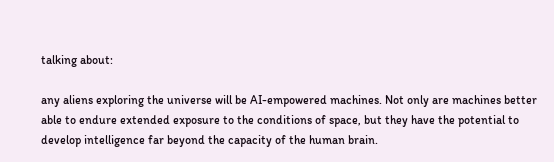talking about:

any aliens exploring the universe will be AI-empowered machines. Not only are machines better able to endure extended exposure to the conditions of space, but they have the potential to develop intelligence far beyond the capacity of the human brain.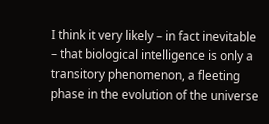I think it very likely – in fact inevitable – that biological intelligence is only a transitory phenomenon, a fleeting phase in the evolution of the universe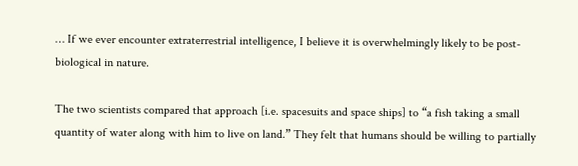… If we ever encounter extraterrestrial intelligence, I believe it is overwhelmingly likely to be post-biological in nature.

The two scientists compared that approach [i.e. spacesuits and space ships] to “a fish taking a small quantity of water along with him to live on land.” They felt that humans should be willing to partially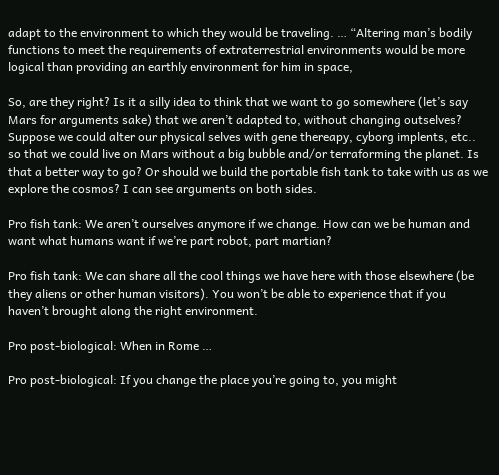adapt to the environment to which they would be traveling. … “Altering man’s bodily functions to meet the requirements of extraterrestrial environments would be more logical than providing an earthly environment for him in space,

So, are they right? Is it a silly idea to think that we want to go somewhere (let’s say Mars for arguments sake) that we aren’t adapted to, without changing outselves? Suppose we could alter our physical selves with gene thereapy, cyborg implents, etc.. so that we could live on Mars without a big bubble and/or terraforming the planet. Is that a better way to go? Or should we build the portable fish tank to take with us as we explore the cosmos? I can see arguments on both sides.

Pro fish tank: We aren’t ourselves anymore if we change. How can we be human and want what humans want if we’re part robot, part martian?

Pro fish tank: We can share all the cool things we have here with those elsewhere (be they aliens or other human visitors). You won’t be able to experience that if you haven’t brought along the right environment.

Pro post-biological: When in Rome …

Pro post-biological: If you change the place you’re going to, you might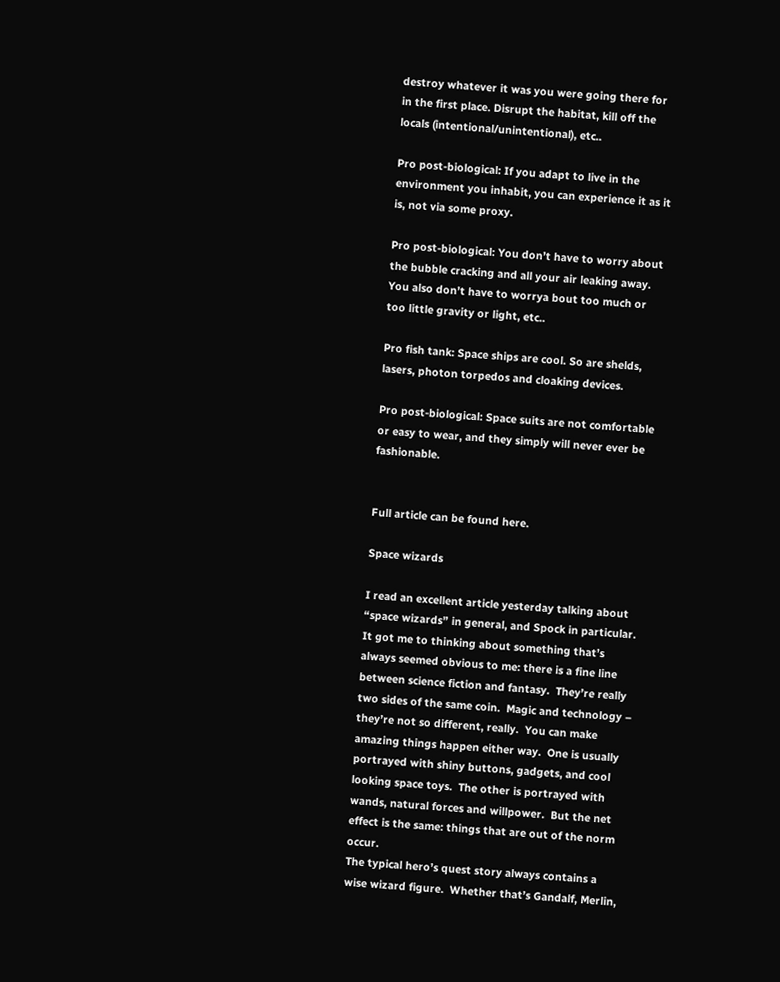destroy whatever it was you were going there for in the first place. Disrupt the habitat, kill off the locals (intentional/unintentional), etc..

Pro post-biological: If you adapt to live in the environment you inhabit, you can experience it as it is, not via some proxy.

Pro post-biological: You don’t have to worry about the bubble cracking and all your air leaking away. You also don’t have to worrya bout too much or too little gravity or light, etc..

Pro fish tank: Space ships are cool. So are shelds, lasers, photon torpedos and cloaking devices.

Pro post-biological: Space suits are not comfortable or easy to wear, and they simply will never ever be fashionable.


Full article can be found here.

Space wizards

I read an excellent article yesterday talking about “space wizards” in general, and Spock in particular.  It got me to thinking about something that’s always seemed obvious to me: there is a fine line between science fiction and fantasy.  They’re really two sides of the same coin.  Magic and technology – they’re not so different, really.  You can make amazing things happen either way.  One is usually portrayed with shiny buttons, gadgets, and cool looking space toys.  The other is portrayed with wands, natural forces and willpower.  But the net effect is the same: things that are out of the norm occur.
The typical hero’s quest story always contains a wise wizard figure.  Whether that’s Gandalf, Merlin,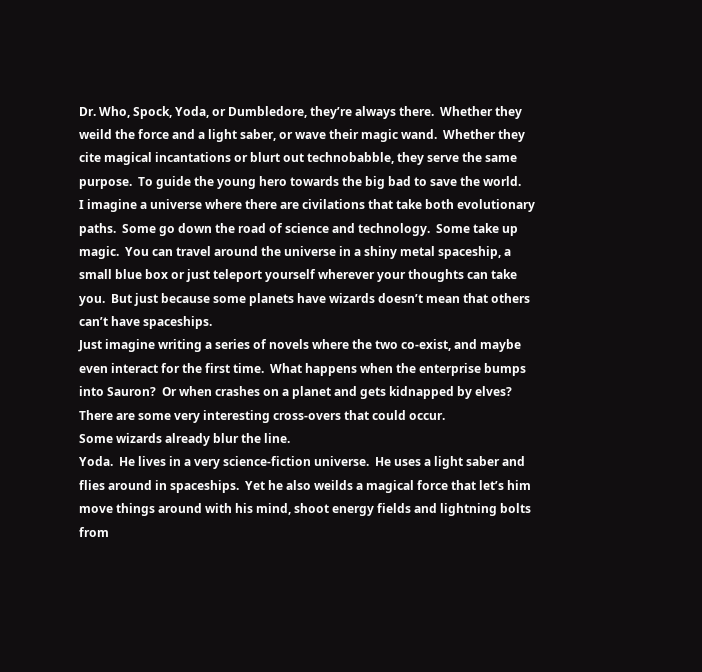Dr. Who, Spock, Yoda, or Dumbledore, they’re always there.  Whether they weild the force and a light saber, or wave their magic wand.  Whether they cite magical incantations or blurt out technobabble, they serve the same purpose.  To guide the young hero towards the big bad to save the world.
I imagine a universe where there are civilations that take both evolutionary paths.  Some go down the road of science and technology.  Some take up magic.  You can travel around the universe in a shiny metal spaceship, a small blue box or just teleport yourself wherever your thoughts can take you.  But just because some planets have wizards doesn’t mean that others can’t have spaceships.
Just imagine writing a series of novels where the two co-exist, and maybe even interact for the first time.  What happens when the enterprise bumps into Sauron?  Or when crashes on a planet and gets kidnapped by elves?  There are some very interesting cross-overs that could occur.
Some wizards already blur the line.
Yoda.  He lives in a very science-fiction universe.  He uses a light saber and flies around in spaceships.  Yet he also weilds a magical force that let’s him move things around with his mind, shoot energy fields and lightning bolts from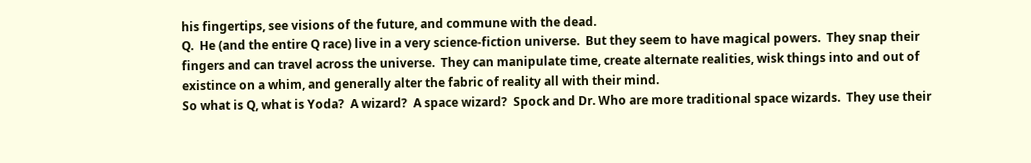his fingertips, see visions of the future, and commune with the dead.
Q.  He (and the entire Q race) live in a very science-fiction universe.  But they seem to have magical powers.  They snap their fingers and can travel across the universe.  They can manipulate time, create alternate realities, wisk things into and out of existince on a whim, and generally alter the fabric of reality all with their mind.
So what is Q, what is Yoda?  A wizard?  A space wizard?  Spock and Dr. Who are more traditional space wizards.  They use their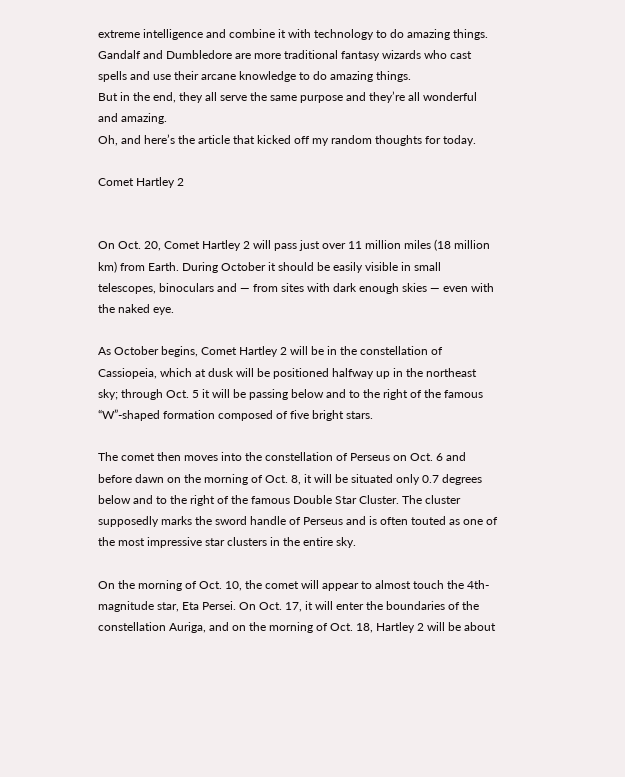extreme intelligence and combine it with technology to do amazing things.  Gandalf and Dumbledore are more traditional fantasy wizards who cast spells and use their arcane knowledge to do amazing things.
But in the end, they all serve the same purpose and they’re all wonderful and amazing.
Oh, and here’s the article that kicked off my random thoughts for today.

Comet Hartley 2


On Oct. 20, Comet Hartley 2 will pass just over 11 million miles (18 million km) from Earth. During October it should be easily visible in small telescopes, binoculars and — from sites with dark enough skies — even with the naked eye.

As October begins, Comet Hartley 2 will be in the constellation of Cassiopeia, which at dusk will be positioned halfway up in the northeast sky; through Oct. 5 it will be passing below and to the right of the famous “W”-shaped formation composed of five bright stars.

The comet then moves into the constellation of Perseus on Oct. 6 and before dawn on the morning of Oct. 8, it will be situated only 0.7 degrees below and to the right of the famous Double Star Cluster. The cluster supposedly marks the sword handle of Perseus and is often touted as one of the most impressive star clusters in the entire sky.

On the morning of Oct. 10, the comet will appear to almost touch the 4th-magnitude star, Eta Persei. On Oct. 17, it will enter the boundaries of the constellation Auriga, and on the morning of Oct. 18, Hartley 2 will be about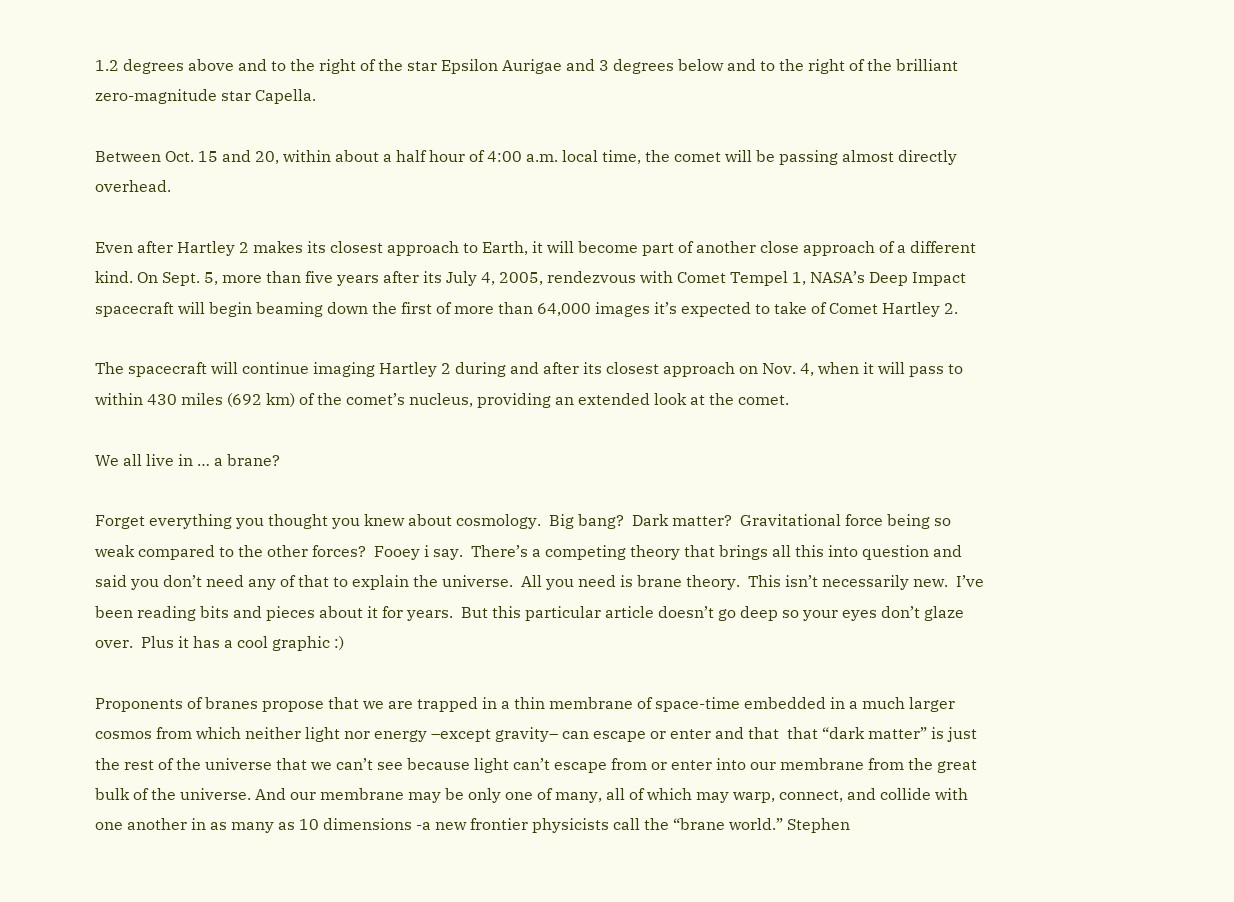1.2 degrees above and to the right of the star Epsilon Aurigae and 3 degrees below and to the right of the brilliant zero-magnitude star Capella.

Between Oct. 15 and 20, within about a half hour of 4:00 a.m. local time, the comet will be passing almost directly overhead.

Even after Hartley 2 makes its closest approach to Earth, it will become part of another close approach of a different kind. On Sept. 5, more than five years after its July 4, 2005, rendezvous with Comet Tempel 1, NASA’s Deep Impact spacecraft will begin beaming down the first of more than 64,000 images it’s expected to take of Comet Hartley 2.

The spacecraft will continue imaging Hartley 2 during and after its closest approach on Nov. 4, when it will pass to within 430 miles (692 km) of the comet’s nucleus, providing an extended look at the comet.

We all live in … a brane?

Forget everything you thought you knew about cosmology.  Big bang?  Dark matter?  Gravitational force being so weak compared to the other forces?  Fooey i say.  There’s a competing theory that brings all this into question and said you don’t need any of that to explain the universe.  All you need is brane theory.  This isn’t necessarily new.  I’ve been reading bits and pieces about it for years.  But this particular article doesn’t go deep so your eyes don’t glaze over.  Plus it has a cool graphic :)

Proponents of branes propose that we are trapped in a thin membrane of space-time embedded in a much larger cosmos from which neither light nor energy –except gravity– can escape or enter and that  that “dark matter” is just the rest of the universe that we can’t see because light can’t escape from or enter into our membrane from the great bulk of the universe. And our membrane may be only one of many, all of which may warp, connect, and collide with one another in as many as 10 dimensions -a new frontier physicists call the “brane world.” Stephen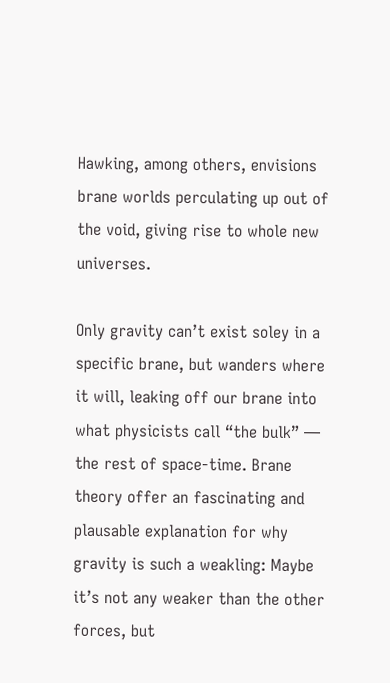Hawking, among others, envisions brane worlds perculating up out of the void, giving rise to whole new universes.

Only gravity can’t exist soley in a specific brane, but wanders where it will, leaking off our brane into what physicists call “the bulk” — the rest of space-time. Brane theory offer an fascinating and plausable explanation for why gravity is such a weakling: Maybe it’s not any weaker than the other forces, but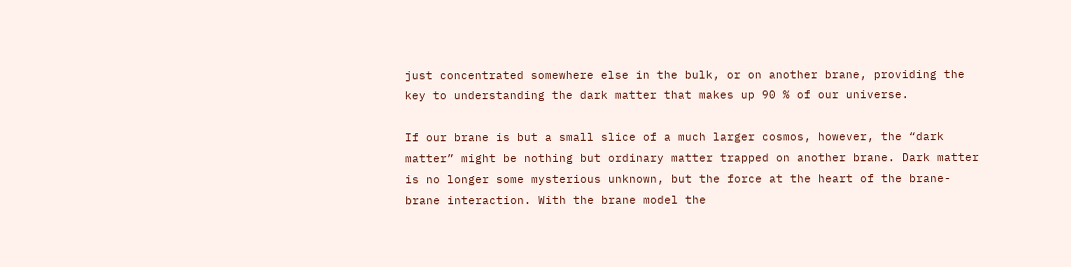just concentrated somewhere else in the bulk, or on another brane, providing the key to understanding the dark matter that makes up 90 % of our universe.

If our brane is but a small slice of a much larger cosmos, however, the “dark matter” might be nothing but ordinary matter trapped on another brane. Dark matter is no longer some mysterious unknown, but the force at the heart of the brane-brane interaction. With the brane model the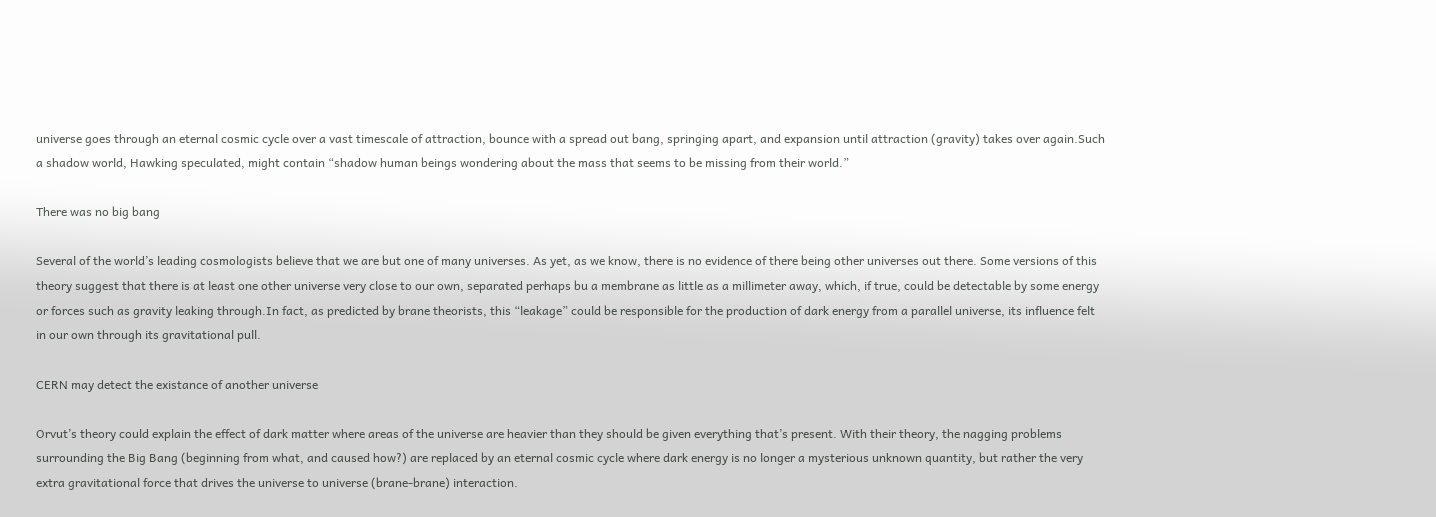universe goes through an eternal cosmic cycle over a vast timescale of attraction, bounce with a spread out bang, springing apart, and expansion until attraction (gravity) takes over again.Such a shadow world, Hawking speculated, might contain “shadow human beings wondering about the mass that seems to be missing from their world.”

There was no big bang

Several of the world’s leading cosmologists believe that we are but one of many universes. As yet, as we know, there is no evidence of there being other universes out there. Some versions of this theory suggest that there is at least one other universe very close to our own, separated perhaps bu a membrane as little as a millimeter away, which, if true, could be detectable by some energy or forces such as gravity leaking through.In fact, as predicted by brane theorists, this “leakage” could be responsible for the production of dark energy from a parallel universe, its influence felt in our own through its gravitational pull.

CERN may detect the existance of another universe

Orvut’s theory could explain the effect of dark matter where areas of the universe are heavier than they should be given everything that’s present. With their theory, the nagging problems surrounding the Big Bang (beginning from what, and caused how?) are replaced by an eternal cosmic cycle where dark energy is no longer a mysterious unknown quantity, but rather the very extra gravitational force that drives the universe to universe (brane-brane) interaction.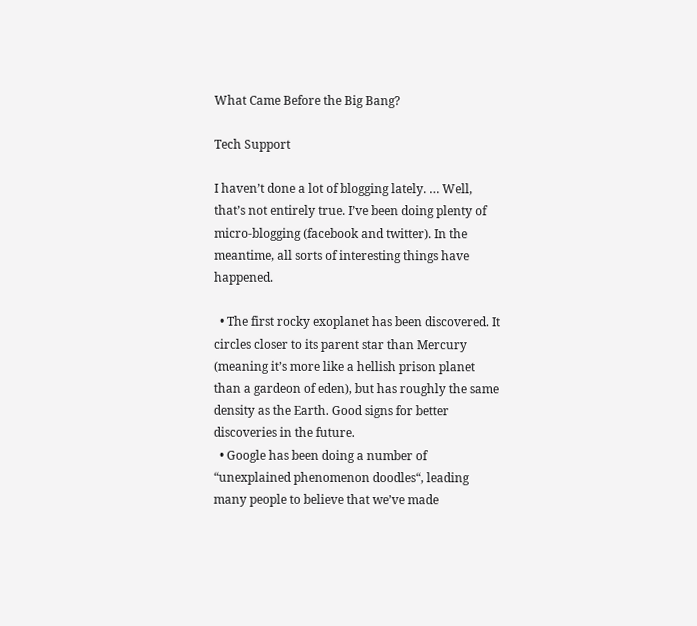What Came Before the Big Bang?

Tech Support

I haven’t done a lot of blogging lately. … Well, that’s not entirely true. I’ve been doing plenty of micro-blogging (facebook and twitter). In the meantime, all sorts of interesting things have happened.

  • The first rocky exoplanet has been discovered. It circles closer to its parent star than Mercury (meaning it’s more like a hellish prison planet than a gardeon of eden), but has roughly the same density as the Earth. Good signs for better discoveries in the future.
  • Google has been doing a number of “unexplained phenomenon doodles“, leading many people to believe that we’ve made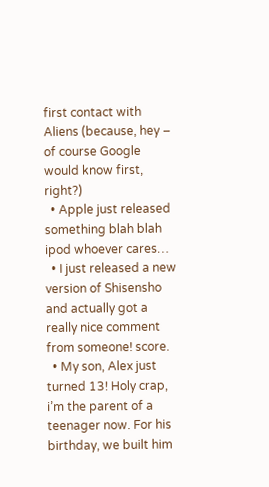first contact with Aliens (because, hey – of course Google would know first, right?)
  • Apple just released something blah blah ipod whoever cares…
  • I just released a new version of Shisensho and actually got a really nice comment from someone! score.
  • My son, Alex just turned 13! Holy crap, i’m the parent of a teenager now. For his birthday, we built him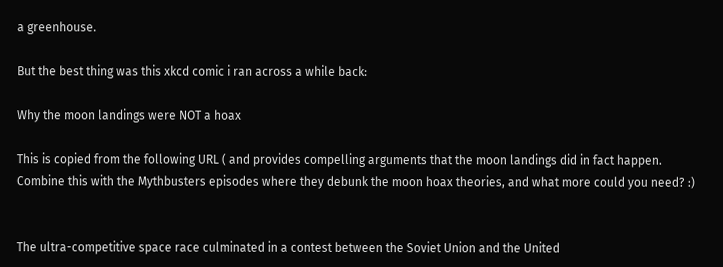a greenhouse.

But the best thing was this xkcd comic i ran across a while back:

Why the moon landings were NOT a hoax

This is copied from the following URL ( and provides compelling arguments that the moon landings did in fact happen. Combine this with the Mythbusters episodes where they debunk the moon hoax theories, and what more could you need? :)


The ultra-competitive space race culminated in a contest between the Soviet Union and the United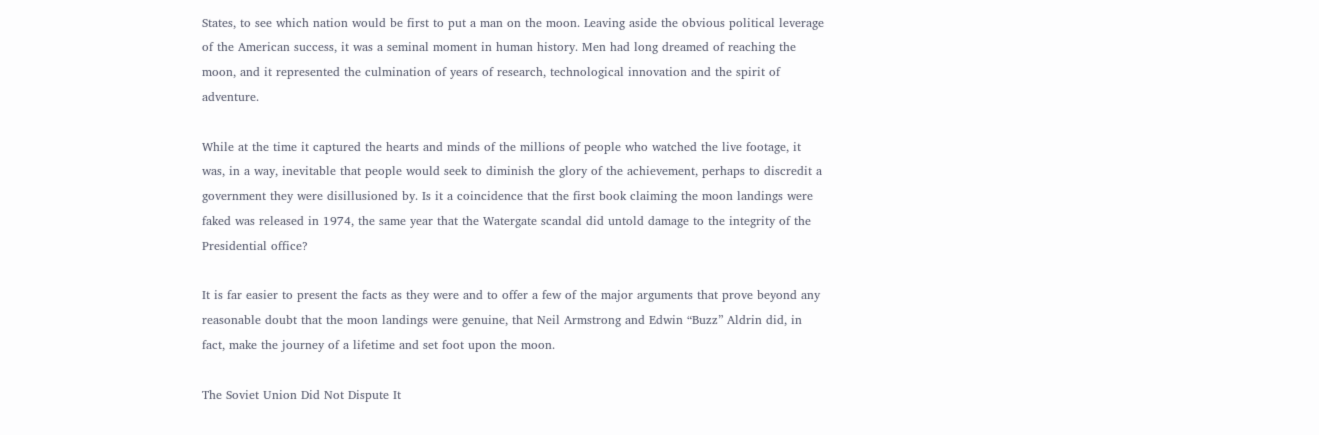States, to see which nation would be first to put a man on the moon. Leaving aside the obvious political leverage of the American success, it was a seminal moment in human history. Men had long dreamed of reaching the moon, and it represented the culmination of years of research, technological innovation and the spirit of adventure.

While at the time it captured the hearts and minds of the millions of people who watched the live footage, it was, in a way, inevitable that people would seek to diminish the glory of the achievement, perhaps to discredit a government they were disillusioned by. Is it a coincidence that the first book claiming the moon landings were faked was released in 1974, the same year that the Watergate scandal did untold damage to the integrity of the Presidential office?

It is far easier to present the facts as they were and to offer a few of the major arguments that prove beyond any reasonable doubt that the moon landings were genuine, that Neil Armstrong and Edwin “Buzz” Aldrin did, in fact, make the journey of a lifetime and set foot upon the moon.

The Soviet Union Did Not Dispute It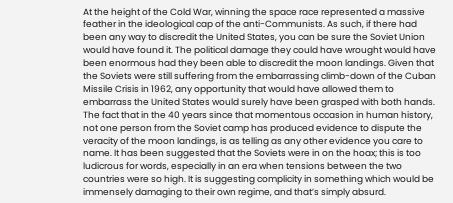At the height of the Cold War, winning the space race represented a massive feather in the ideological cap of the anti-Communists. As such, if there had been any way to discredit the United States, you can be sure the Soviet Union would have found it. The political damage they could have wrought would have been enormous had they been able to discredit the moon landings. Given that the Soviets were still suffering from the embarrassing climb-down of the Cuban Missile Crisis in 1962, any opportunity that would have allowed them to embarrass the United States would surely have been grasped with both hands. The fact that in the 40 years since that momentous occasion in human history, not one person from the Soviet camp has produced evidence to dispute the veracity of the moon landings, is as telling as any other evidence you care to name. It has been suggested that the Soviets were in on the hoax; this is too ludicrous for words, especially in an era when tensions between the two countries were so high. It is suggesting complicity in something which would be immensely damaging to their own regime, and that’s simply absurd.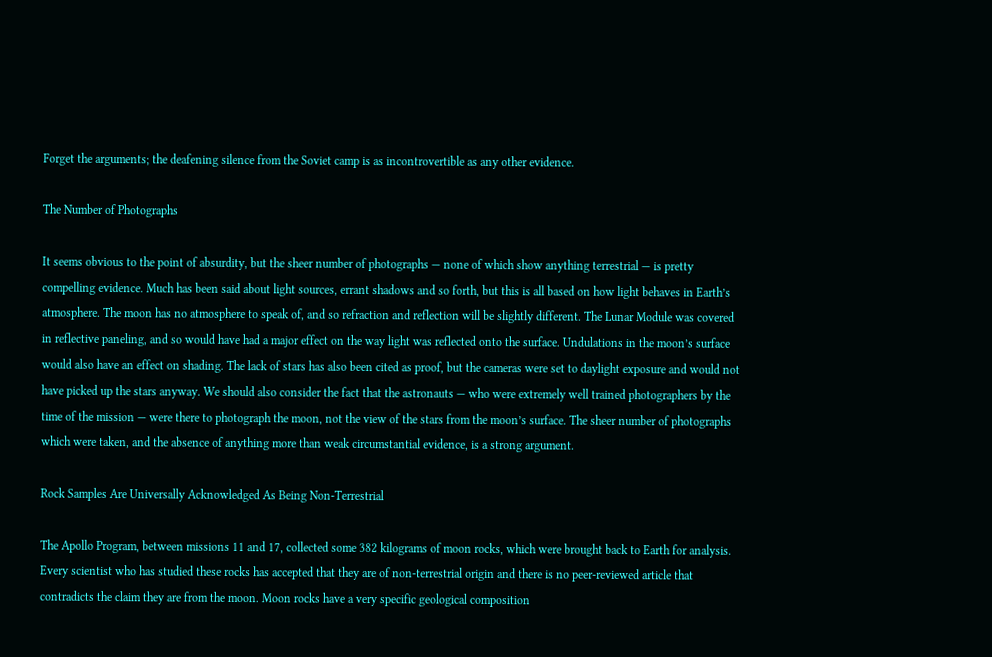Forget the arguments; the deafening silence from the Soviet camp is as incontrovertible as any other evidence.

The Number of Photographs

It seems obvious to the point of absurdity, but the sheer number of photographs — none of which show anything terrestrial — is pretty compelling evidence. Much has been said about light sources, errant shadows and so forth, but this is all based on how light behaves in Earth’s atmosphere. The moon has no atmosphere to speak of, and so refraction and reflection will be slightly different. The Lunar Module was covered in reflective paneling, and so would have had a major effect on the way light was reflected onto the surface. Undulations in the moon’s surface would also have an effect on shading. The lack of stars has also been cited as proof, but the cameras were set to daylight exposure and would not have picked up the stars anyway. We should also consider the fact that the astronauts — who were extremely well trained photographers by the time of the mission — were there to photograph the moon, not the view of the stars from the moon’s surface. The sheer number of photographs which were taken, and the absence of anything more than weak circumstantial evidence, is a strong argument.

Rock Samples Are Universally Acknowledged As Being Non-Terrestrial

The Apollo Program, between missions 11 and 17, collected some 382 kilograms of moon rocks, which were brought back to Earth for analysis. Every scientist who has studied these rocks has accepted that they are of non-terrestrial origin and there is no peer-reviewed article that contradicts the claim they are from the moon. Moon rocks have a very specific geological composition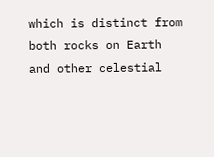which is distinct from both rocks on Earth and other celestial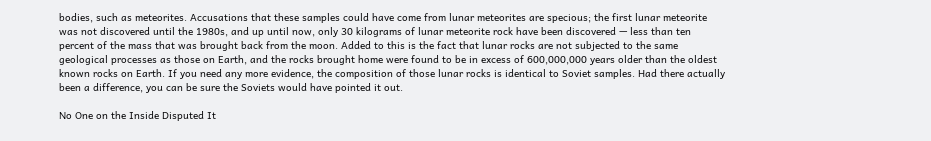bodies, such as meteorites. Accusations that these samples could have come from lunar meteorites are specious; the first lunar meteorite was not discovered until the 1980s, and up until now, only 30 kilograms of lunar meteorite rock have been discovered — less than ten percent of the mass that was brought back from the moon. Added to this is the fact that lunar rocks are not subjected to the same geological processes as those on Earth, and the rocks brought home were found to be in excess of 600,000,000 years older than the oldest known rocks on Earth. If you need any more evidence, the composition of those lunar rocks is identical to Soviet samples. Had there actually been a difference, you can be sure the Soviets would have pointed it out.

No One on the Inside Disputed It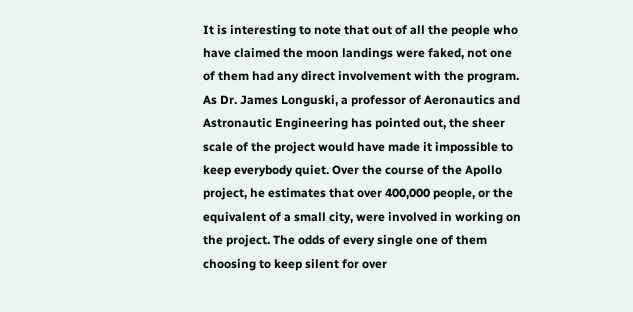It is interesting to note that out of all the people who have claimed the moon landings were faked, not one of them had any direct involvement with the program. As Dr. James Longuski, a professor of Aeronautics and Astronautic Engineering has pointed out, the sheer scale of the project would have made it impossible to keep everybody quiet. Over the course of the Apollo project, he estimates that over 400,000 people, or the equivalent of a small city, were involved in working on the project. The odds of every single one of them choosing to keep silent for over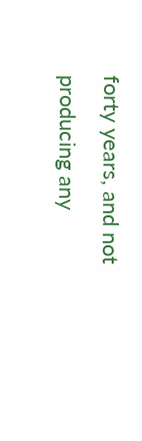forty years, and not producing any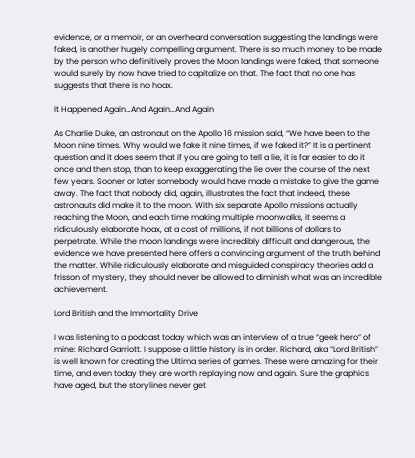evidence, or a memoir, or an overheard conversation suggesting the landings were faked, is another hugely compelling argument. There is so much money to be made by the person who definitively proves the Moon landings were faked, that someone would surely by now have tried to capitalize on that. The fact that no one has suggests that there is no hoax.

It Happened Again…And Again…And Again

As Charlie Duke, an astronaut on the Apollo 16 mission said, “We have been to the Moon nine times. Why would we fake it nine times, if we faked it?” It is a pertinent question and it does seem that if you are going to tell a lie, it is far easier to do it once and then stop, than to keep exaggerating the lie over the course of the next few years. Sooner or later somebody would have made a mistake to give the game away. The fact that nobody did, again, illustrates the fact that indeed, these astronauts did make it to the moon. With six separate Apollo missions actually reaching the Moon, and each time making multiple moonwalks, it seems a ridiculously elaborate hoax, at a cost of millions, if not billions of dollars to perpetrate. While the moon landings were incredibly difficult and dangerous, the evidence we have presented here offers a convincing argument of the truth behind the matter. While ridiculously elaborate and misguided conspiracy theories add a frisson of mystery, they should never be allowed to diminish what was an incredible achievement.

Lord British and the Immortality Drive

I was listening to a podcast today which was an interview of a true “geek hero” of mine: Richard Garriott. I suppose a little history is in order. Richard, aka “Lord British” is well known for creating the Ultima series of games. These were amazing for their time, and even today they are worth replaying now and again. Sure the graphics have aged, but the storylines never get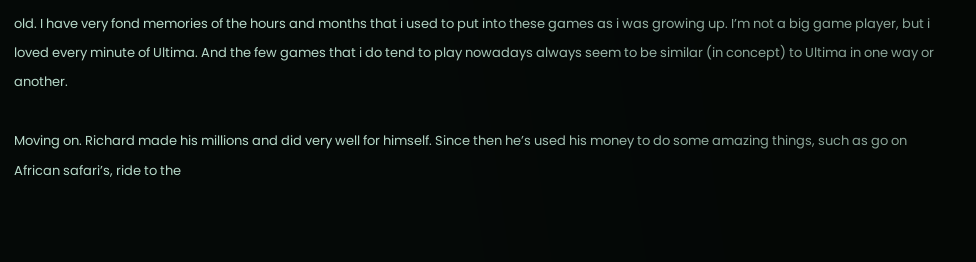old. I have very fond memories of the hours and months that i used to put into these games as i was growing up. I’m not a big game player, but i loved every minute of Ultima. And the few games that i do tend to play nowadays always seem to be similar (in concept) to Ultima in one way or another.

Moving on. Richard made his millions and did very well for himself. Since then he’s used his money to do some amazing things, such as go on African safari’s, ride to the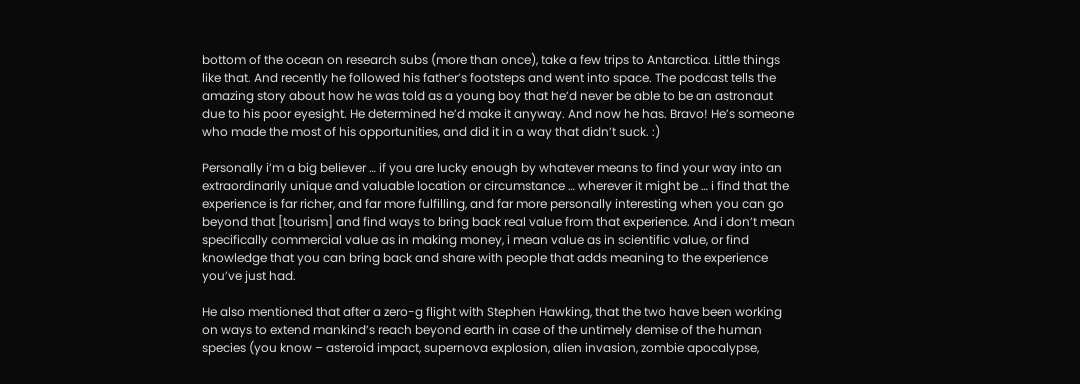bottom of the ocean on research subs (more than once), take a few trips to Antarctica. Little things like that. And recently he followed his father’s footsteps and went into space. The podcast tells the amazing story about how he was told as a young boy that he’d never be able to be an astronaut due to his poor eyesight. He determined he’d make it anyway. And now he has. Bravo! He’s someone who made the most of his opportunities, and did it in a way that didn’t suck. :)

Personally i’m a big believer … if you are lucky enough by whatever means to find your way into an extraordinarily unique and valuable location or circumstance … wherever it might be … i find that the experience is far richer, and far more fulfilling, and far more personally interesting when you can go beyond that [tourism] and find ways to bring back real value from that experience. And i don’t mean specifically commercial value as in making money, i mean value as in scientific value, or find knowledge that you can bring back and share with people that adds meaning to the experience you’ve just had.

He also mentioned that after a zero-g flight with Stephen Hawking, that the two have been working on ways to extend mankind’s reach beyond earth in case of the untimely demise of the human species (you know – asteroid impact, supernova explosion, alien invasion, zombie apocalypse,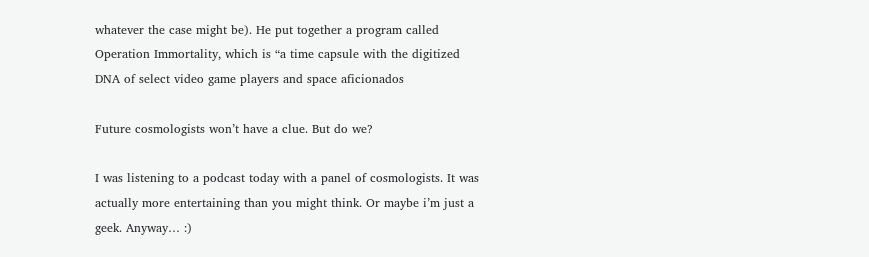whatever the case might be). He put together a program called Operation Immortality, which is “a time capsule with the digitized DNA of select video game players and space aficionados

Future cosmologists won’t have a clue. But do we?

I was listening to a podcast today with a panel of cosmologists. It was actually more entertaining than you might think. Or maybe i’m just a geek. Anyway… :)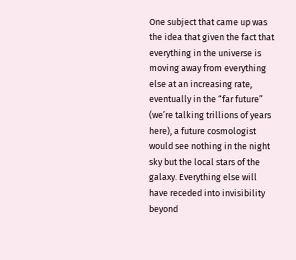One subject that came up was the idea that given the fact that everything in the universe is moving away from everything else at an increasing rate, eventually in the “far future” (we’re talking trillions of years here), a future cosmologist would see nothing in the night sky but the local stars of the galaxy. Everything else will have receded into invisibility beyond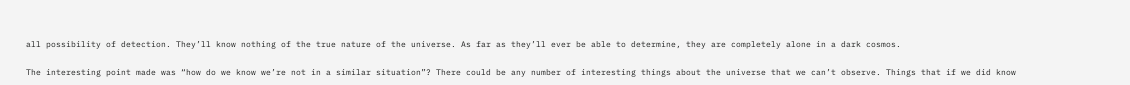all possibility of detection. They’ll know nothing of the true nature of the universe. As far as they’ll ever be able to determine, they are completely alone in a dark cosmos.

The interesting point made was “how do we know we’re not in a similar situation”? There could be any number of interesting things about the universe that we can’t observe. Things that if we did know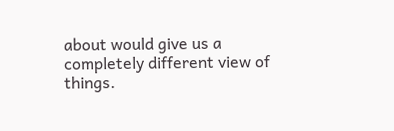about would give us a completely different view of things.